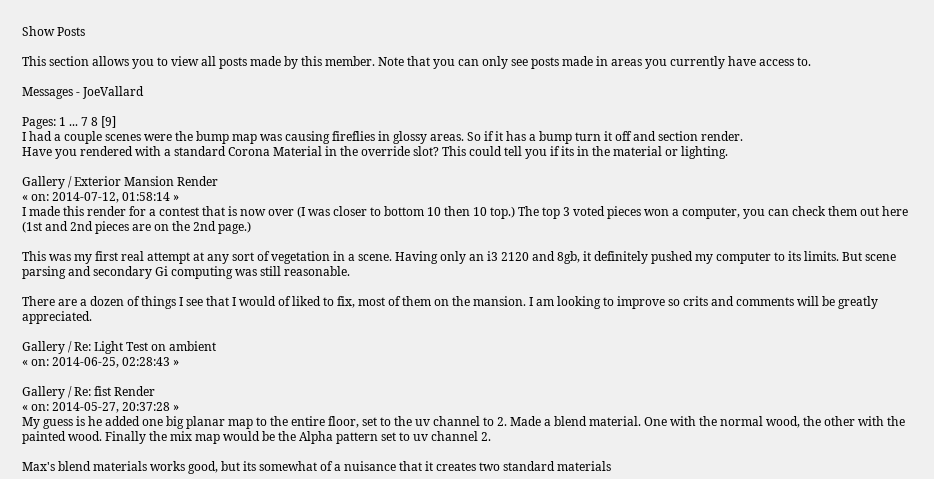Show Posts

This section allows you to view all posts made by this member. Note that you can only see posts made in areas you currently have access to.

Messages - JoeVallard

Pages: 1 ... 7 8 [9]
I had a couple scenes were the bump map was causing fireflies in glossy areas. So if it has a bump turn it off and section render.
Have you rendered with a standard Corona Material in the override slot? This could tell you if its in the material or lighting.

Gallery / Exterior Mansion Render
« on: 2014-07-12, 01:58:14 »
I made this render for a contest that is now over (I was closer to bottom 10 then 10 top.) The top 3 voted pieces won a computer, you can check them out here  (1st and 2nd pieces are on the 2nd page.)

This was my first real attempt at any sort of vegetation in a scene. Having only an i3 2120 and 8gb, it definitely pushed my computer to its limits. But scene parsing and secondary Gi computing was still reasonable.

There are a dozen of things I see that I would of liked to fix, most of them on the mansion. I am looking to improve so crits and comments will be greatly appreciated.

Gallery / Re: Light Test on ambient
« on: 2014-06-25, 02:28:43 »

Gallery / Re: fist Render
« on: 2014-05-27, 20:37:28 »
My guess is he added one big planar map to the entire floor, set to the uv channel to 2. Made a blend material. One with the normal wood, the other with the painted wood. Finally the mix map would be the Alpha pattern set to uv channel 2.

Max's blend materials works good, but its somewhat of a nuisance that it creates two standard materials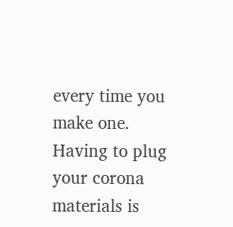every time you make one. Having to plug your corona materials is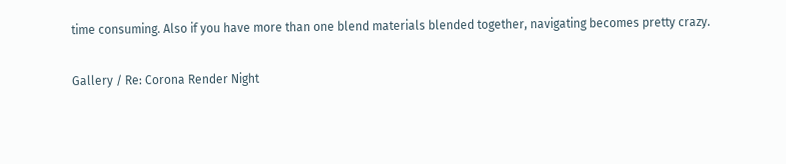time consuming. Also if you have more than one blend materials blended together, navigating becomes pretty crazy.

Gallery / Re: Corona Render Night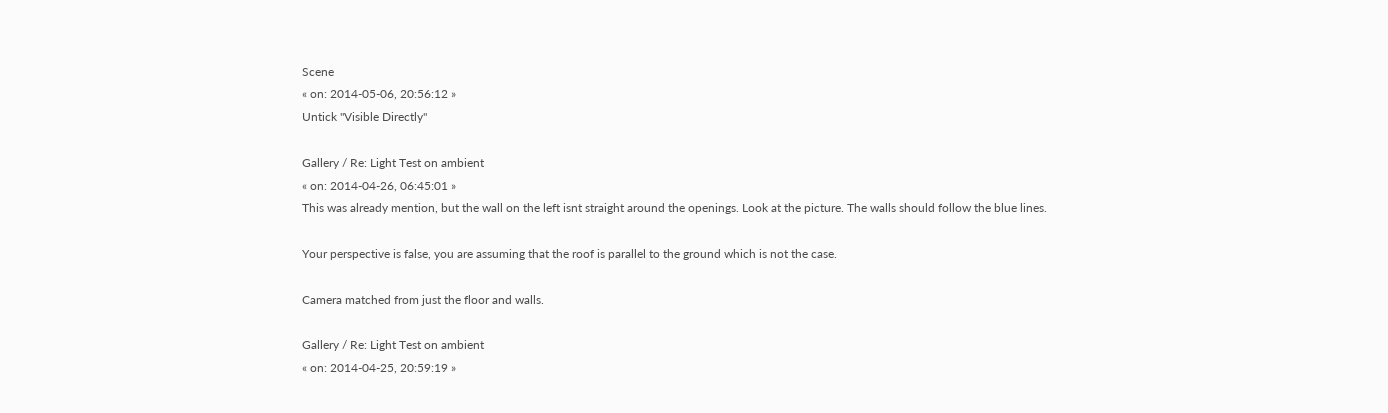Scene
« on: 2014-05-06, 20:56:12 »
Untick "Visible Directly"

Gallery / Re: Light Test on ambient
« on: 2014-04-26, 06:45:01 »
This was already mention, but the wall on the left isnt straight around the openings. Look at the picture. The walls should follow the blue lines.

Your perspective is false, you are assuming that the roof is parallel to the ground which is not the case.

Camera matched from just the floor and walls.

Gallery / Re: Light Test on ambient
« on: 2014-04-25, 20:59:19 »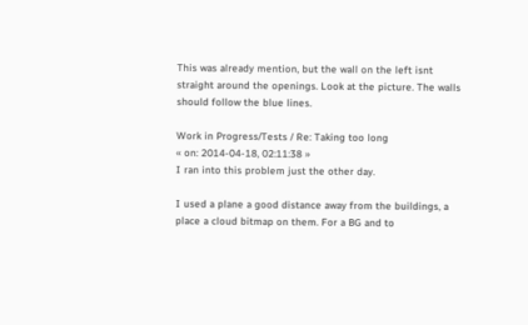This was already mention, but the wall on the left isnt straight around the openings. Look at the picture. The walls should follow the blue lines.

Work in Progress/Tests / Re: Taking too long
« on: 2014-04-18, 02:11:38 »
I ran into this problem just the other day.

I used a plane a good distance away from the buildings, a place a cloud bitmap on them. For a BG and to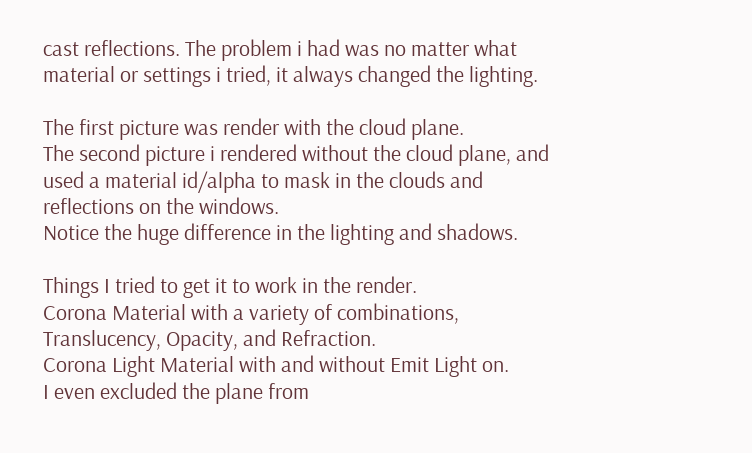cast reflections. The problem i had was no matter what material or settings i tried, it always changed the lighting.

The first picture was render with the cloud plane.
The second picture i rendered without the cloud plane, and used a material id/alpha to mask in the clouds and reflections on the windows.
Notice the huge difference in the lighting and shadows.

Things I tried to get it to work in the render.
Corona Material with a variety of combinations, Translucency, Opacity, and Refraction.
Corona Light Material with and without Emit Light on.
I even excluded the plane from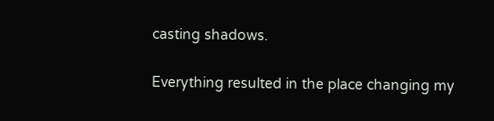casting shadows.

Everything resulted in the place changing my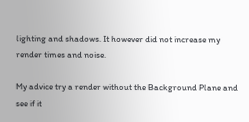lighting and shadows. It however did not increase my render times and noise.

My advice try a render without the Background Plane and see if it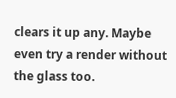clears it up any. Maybe even try a render without the glass too.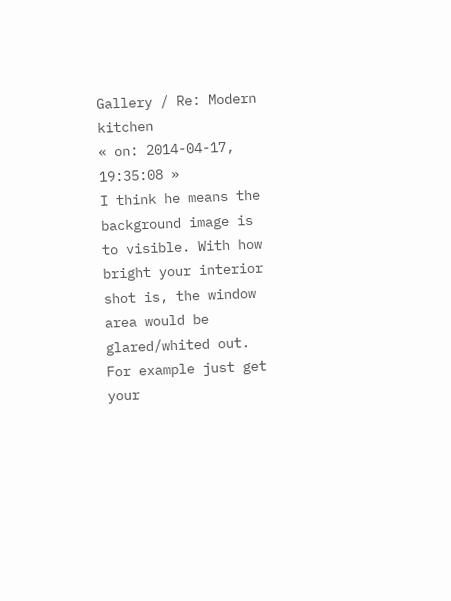Gallery / Re: Modern kitchen
« on: 2014-04-17, 19:35:08 »
I think he means the background image is to visible. With how bright your interior shot is, the window area would be glared/whited out. For example just get your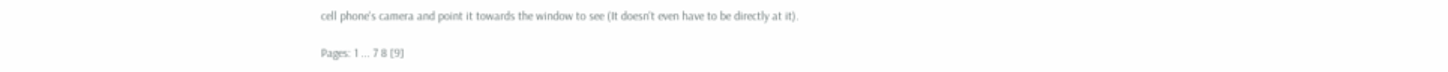cell phone's camera and point it towards the window to see (It doesn't even have to be directly at it).

Pages: 1 ... 7 8 [9]